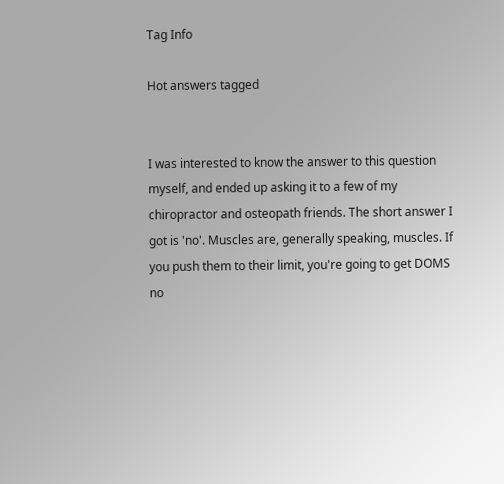Tag Info

Hot answers tagged


I was interested to know the answer to this question myself, and ended up asking it to a few of my chiropractor and osteopath friends. The short answer I got is 'no'. Muscles are, generally speaking, muscles. If you push them to their limit, you're going to get DOMS no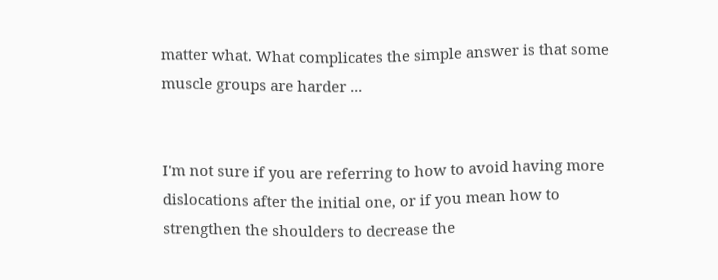matter what. What complicates the simple answer is that some muscle groups are harder ...


I'm not sure if you are referring to how to avoid having more dislocations after the initial one, or if you mean how to strengthen the shoulders to decrease the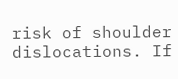risk of shoulder dislocations. If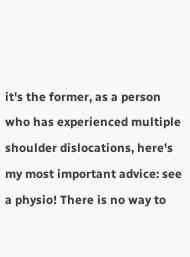it's the former, as a person who has experienced multiple shoulder dislocations, here's my most important advice: see a physio! There is no way to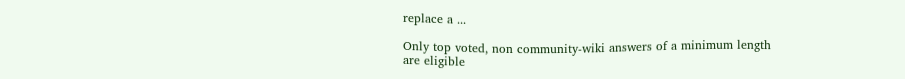replace a ...

Only top voted, non community-wiki answers of a minimum length are eligible